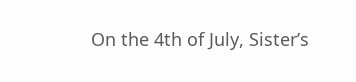On the 4th of July, Sister’s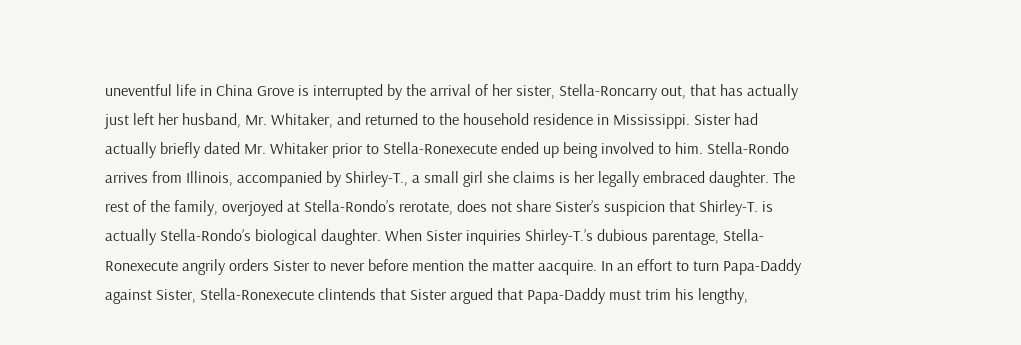uneventful life in China Grove is interrupted by the arrival of her sister, Stella-Roncarry out, that has actually just left her husband, Mr. Whitaker, and returned to the household residence in Mississippi. Sister had actually briefly dated Mr. Whitaker prior to Stella-Ronexecute ended up being involved to him. Stella-Rondo arrives from Illinois, accompanied by Shirley-T., a small girl she claims is her legally embraced daughter. The rest of the family, overjoyed at Stella-Rondo’s rerotate, does not share Sister’s suspicion that Shirley-T. is actually Stella-Rondo’s biological daughter. When Sister inquiries Shirley-T.’s dubious parentage, Stella-Ronexecute angrily orders Sister to never before mention the matter aacquire. In an effort to turn Papa-Daddy against Sister, Stella-Ronexecute clintends that Sister argued that Papa-Daddy must trim his lengthy,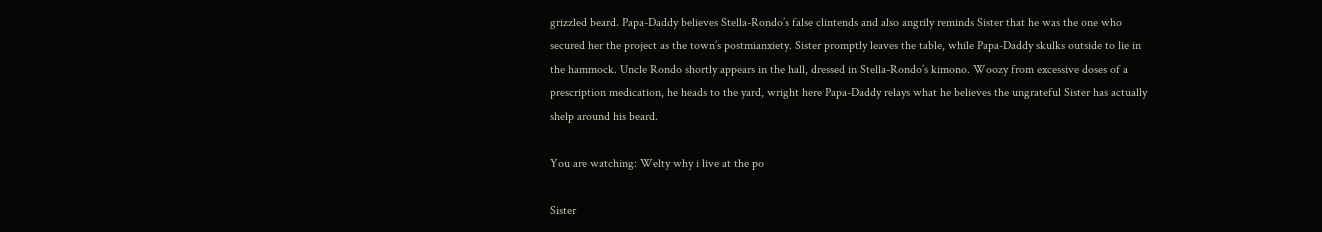grizzled beard. Papa-Daddy believes Stella-Rondo’s false clintends and also angrily reminds Sister that he was the one who secured her the project as the town’s postmianxiety. Sister promptly leaves the table, while Papa-Daddy skulks outside to lie in the hammock. Uncle Rondo shortly appears in the hall, dressed in Stella-Rondo’s kimono. Woozy from excessive doses of a prescription medication, he heads to the yard, wright here Papa-Daddy relays what he believes the ungrateful Sister has actually shelp around his beard.

You are watching: Welty why i live at the po

Sister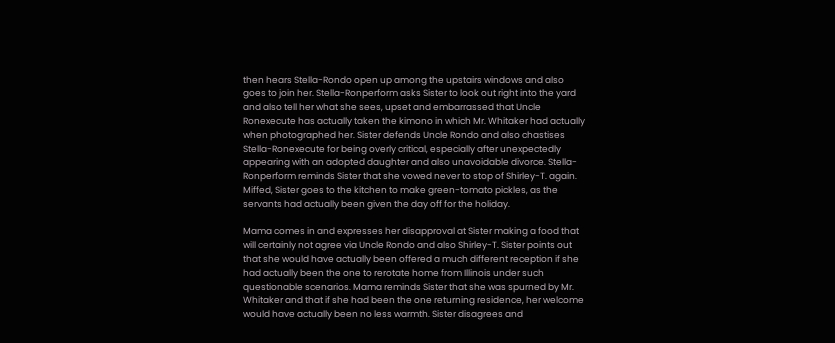then hears Stella-Rondo open up among the upstairs windows and also goes to join her. Stella-Ronperform asks Sister to look out right into the yard and also tell her what she sees, upset and embarrassed that Uncle Ronexecute has actually taken the kimono in which Mr. Whitaker had actually when photographed her. Sister defends Uncle Rondo and also chastises Stella-Ronexecute for being overly critical, especially after unexpectedly appearing with an adopted daughter and also unavoidable divorce. Stella-Ronperform reminds Sister that she vowed never to stop of Shirley-T. again. Miffed, Sister goes to the kitchen to make green-tomato pickles, as the servants had actually been given the day off for the holiday.

Mama comes in and expresses her disapproval at Sister making a food that will certainly not agree via Uncle Rondo and also Shirley-T. Sister points out that she would have actually been offered a much different reception if she had actually been the one to rerotate home from Illinois under such questionable scenarios. Mama reminds Sister that she was spurned by Mr. Whitaker and that if she had been the one returning residence, her welcome would have actually been no less warmth. Sister disagrees and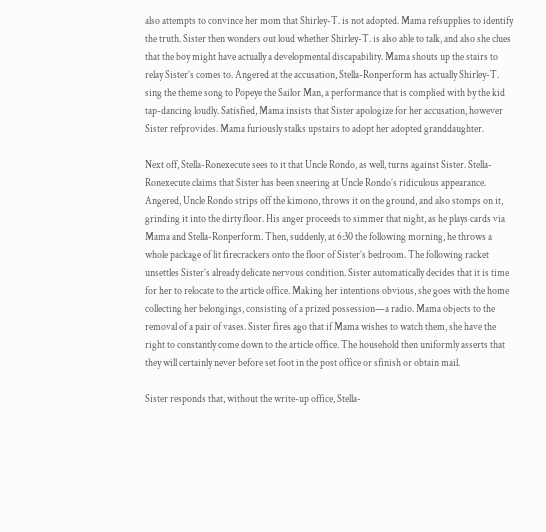also attempts to convince her mom that Shirley-T. is not adopted. Mama refsupplies to identify the truth. Sister then wonders out loud whether Shirley-T. is also able to talk, and also she clues that the boy might have actually a developmental discapability. Mama shouts up the stairs to relay Sister’s comes to. Angered at the accusation, Stella-Ronperform has actually Shirley-T. sing the theme song to Popeye the Sailor Man, a performance that is complied with by the kid tap-dancing loudly. Satisfied, Mama insists that Sister apologize for her accusation, however Sister refprovides. Mama furiously stalks upstairs to adopt her adopted granddaughter.

Next off, Stella-Ronexecute sees to it that Uncle Rondo, as well, turns against Sister. Stella-Ronexecute claims that Sister has been sneering at Uncle Rondo’s ridiculous appearance. Angered, Uncle Rondo strips off the kimono, throws it on the ground, and also stomps on it, grinding it into the dirty floor. His anger proceeds to simmer that night, as he plays cards via Mama and Stella-Ronperform. Then, suddenly, at 6:30 the following morning, he throws a whole package of lit firecrackers onto the floor of Sister’s bedroom. The following racket unsettles Sister’s already delicate nervous condition. Sister automatically decides that it is time for her to relocate to the article office. Making her intentions obvious, she goes with the home collecting her belongings, consisting of a prized possession—a radio. Mama objects to the removal of a pair of vases. Sister fires ago that if Mama wishes to watch them, she have the right to constantly come down to the article office. The household then uniformly asserts that they will certainly never before set foot in the post office or sfinish or obtain mail.

Sister responds that, without the write-up office, Stella-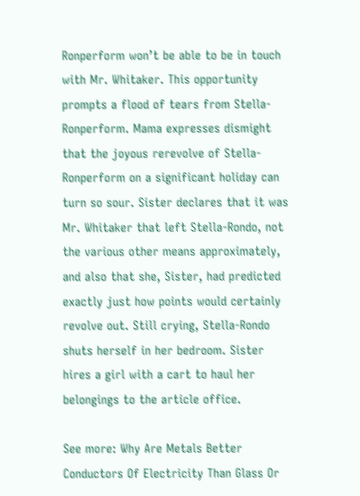Ronperform won’t be able to be in touch with Mr. Whitaker. This opportunity prompts a flood of tears from Stella-Ronperform. Mama expresses dismight that the joyous rerevolve of Stella-Ronperform on a significant holiday can turn so sour. Sister declares that it was Mr. Whitaker that left Stella-Rondo, not the various other means approximately, and also that she, Sister, had predicted exactly just how points would certainly revolve out. Still crying, Stella-Rondo shuts herself in her bedroom. Sister hires a girl with a cart to haul her belongings to the article office.

See more: Why Are Metals Better Conductors Of Electricity Than Glass Or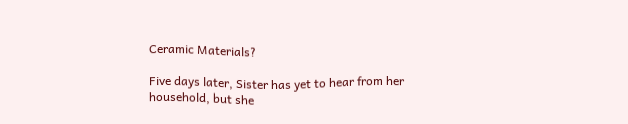Ceramic Materials?

Five days later, Sister has yet to hear from her household, but she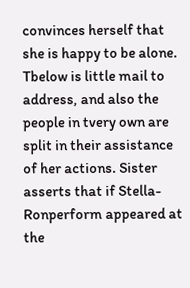convinces herself that she is happy to be alone. Tbelow is little mail to address, and also the people in tvery own are split in their assistance of her actions. Sister asserts that if Stella-Ronperform appeared at the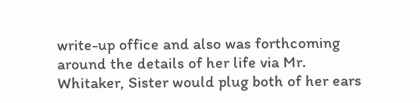write-up office and also was forthcoming around the details of her life via Mr. Whitaker, Sister would plug both of her ears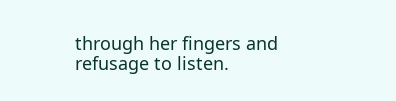through her fingers and refusage to listen.